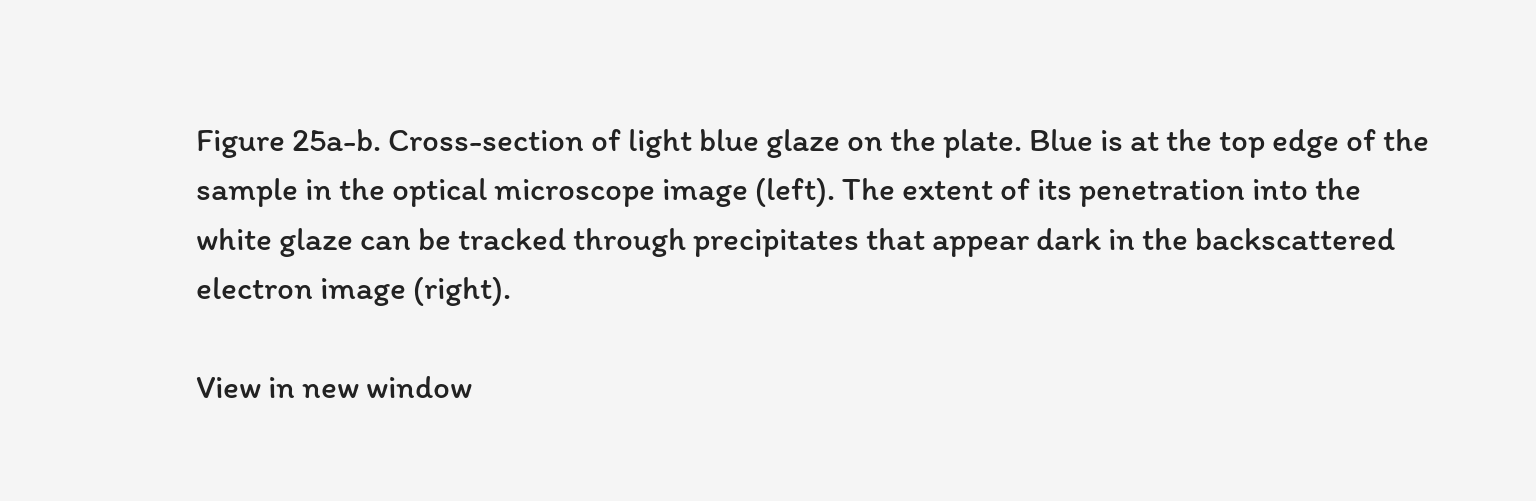Figure 25a-b. Cross-section of light blue glaze on the plate. Blue is at the top edge of the sample in the optical microscope image (left). The extent of its penetration into the white glaze can be tracked through precipitates that appear dark in the backscattered electron image (right).

View in new window